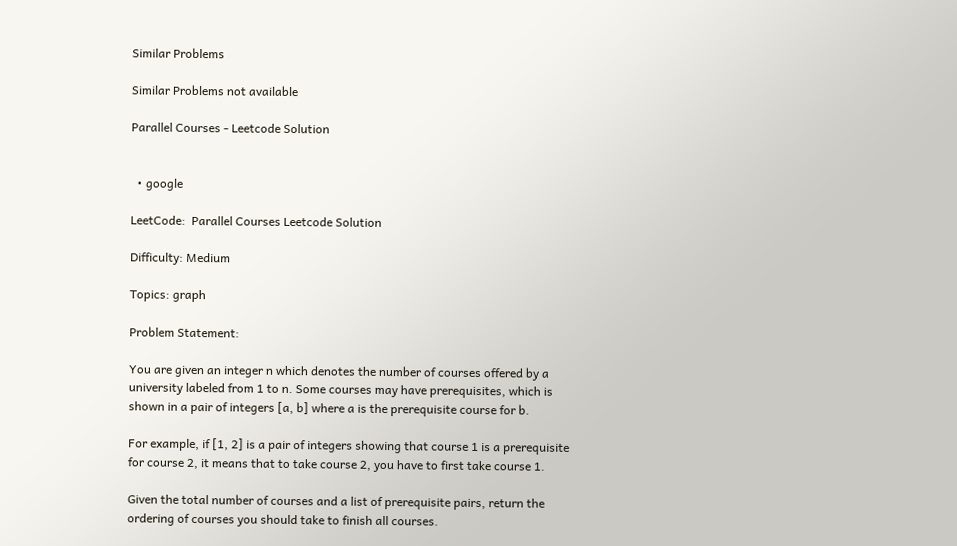Similar Problems

Similar Problems not available

Parallel Courses - Leetcode Solution


  • google

LeetCode:  Parallel Courses Leetcode Solution

Difficulty: Medium

Topics: graph

Problem Statement:

You are given an integer n which denotes the number of courses offered by a university labeled from 1 to n. Some courses may have prerequisites, which is shown in a pair of integers [a, b] where a is the prerequisite course for b.

For example, if [1, 2] is a pair of integers showing that course 1 is a prerequisite for course 2, it means that to take course 2, you have to first take course 1.

Given the total number of courses and a list of prerequisite pairs, return the ordering of courses you should take to finish all courses.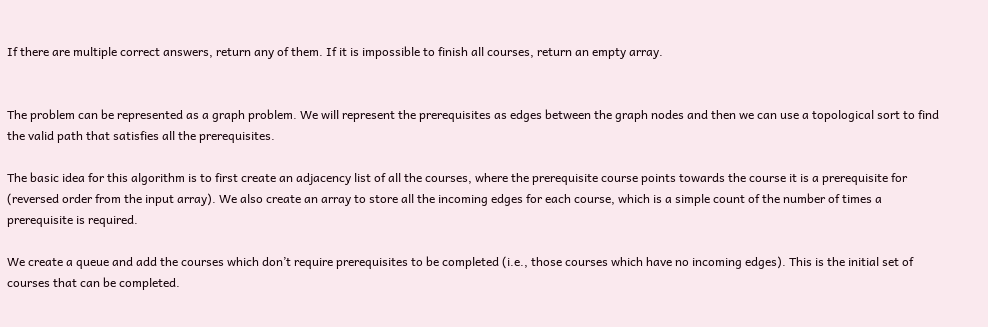If there are multiple correct answers, return any of them. If it is impossible to finish all courses, return an empty array.


The problem can be represented as a graph problem. We will represent the prerequisites as edges between the graph nodes and then we can use a topological sort to find the valid path that satisfies all the prerequisites.

The basic idea for this algorithm is to first create an adjacency list of all the courses, where the prerequisite course points towards the course it is a prerequisite for (reversed order from the input array). We also create an array to store all the incoming edges for each course, which is a simple count of the number of times a prerequisite is required.

We create a queue and add the courses which don’t require prerequisites to be completed (i.e., those courses which have no incoming edges). This is the initial set of courses that can be completed.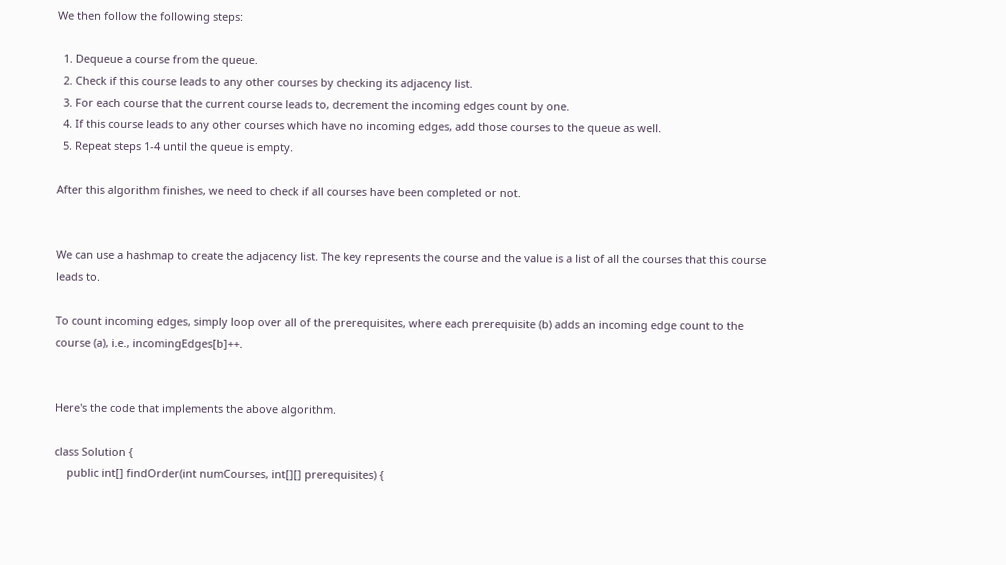We then follow the following steps:

  1. Dequeue a course from the queue.
  2. Check if this course leads to any other courses by checking its adjacency list.
  3. For each course that the current course leads to, decrement the incoming edges count by one.
  4. If this course leads to any other courses which have no incoming edges, add those courses to the queue as well.
  5. Repeat steps 1-4 until the queue is empty.

After this algorithm finishes, we need to check if all courses have been completed or not.


We can use a hashmap to create the adjacency list. The key represents the course and the value is a list of all the courses that this course leads to.

To count incoming edges, simply loop over all of the prerequisites, where each prerequisite (b) adds an incoming edge count to the course (a), i.e., incomingEdges[b]++.


Here's the code that implements the above algorithm.

class Solution {
    public int[] findOrder(int numCourses, int[][] prerequisites) {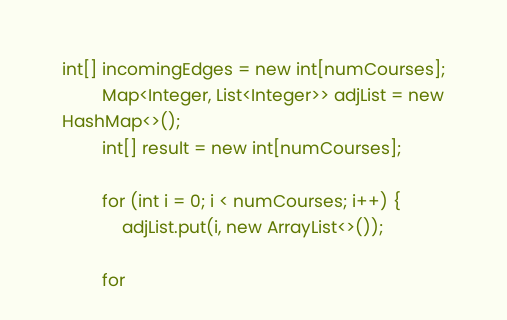int[] incomingEdges = new int[numCourses];
        Map<Integer, List<Integer>> adjList = new HashMap<>();
        int[] result = new int[numCourses];

        for (int i = 0; i < numCourses; i++) {
            adjList.put(i, new ArrayList<>());

        for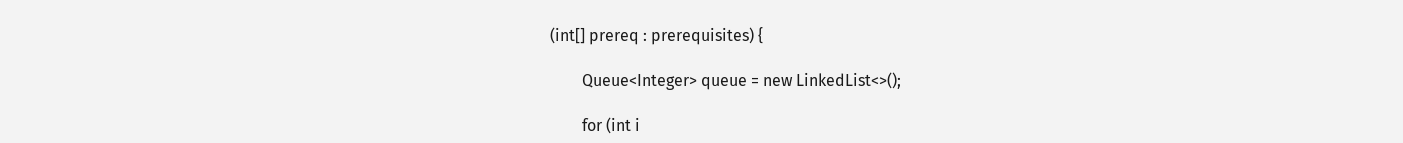(int[] prereq : prerequisites) {

        Queue<Integer> queue = new LinkedList<>();

        for (int i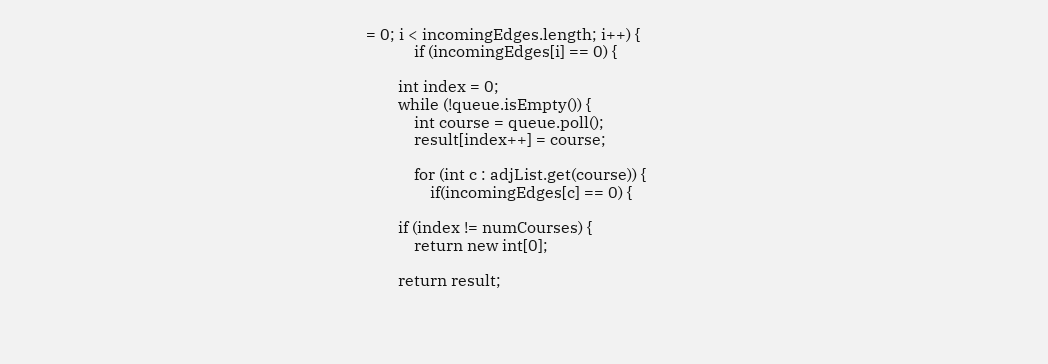= 0; i < incomingEdges.length; i++) {
            if (incomingEdges[i] == 0) {

        int index = 0;
        while (!queue.isEmpty()) {
            int course = queue.poll();
            result[index++] = course;

            for (int c : adjList.get(course)) {
                if(incomingEdges[c] == 0) {

        if (index != numCourses) {
            return new int[0];

        return result;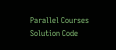Parallel Courses Solution Code